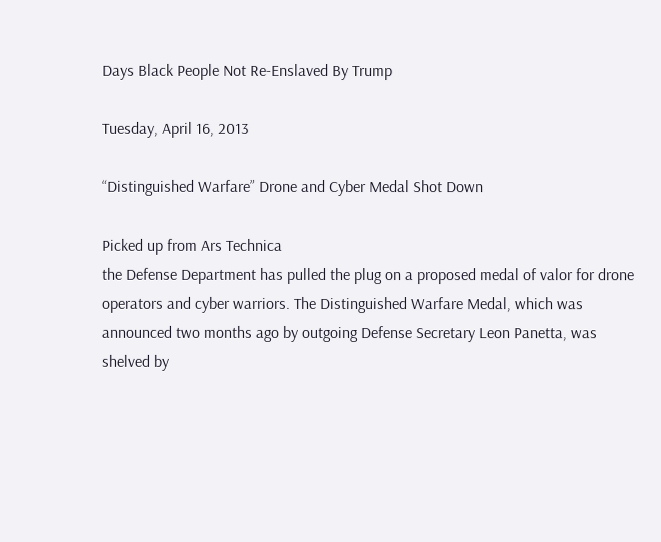Days Black People Not Re-Enslaved By Trump

Tuesday, April 16, 2013

“Distinguished Warfare” Drone and Cyber Medal Shot Down

Picked up from Ars Technica
the Defense Department has pulled the plug on a proposed medal of valor for drone operators and cyber warriors. The Distinguished Warfare Medal, which was announced two months ago by outgoing Defense Secretary Leon Panetta, was shelved by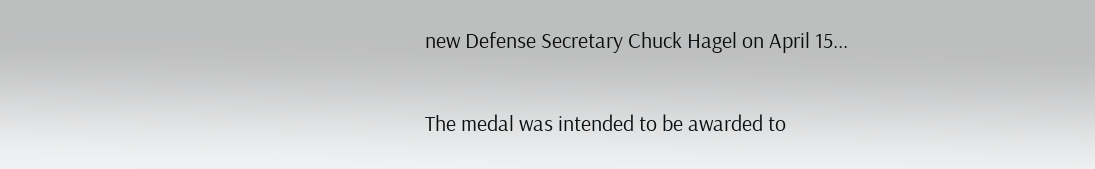new Defense Secretary Chuck Hagel on April 15...

The medal was intended to be awarded to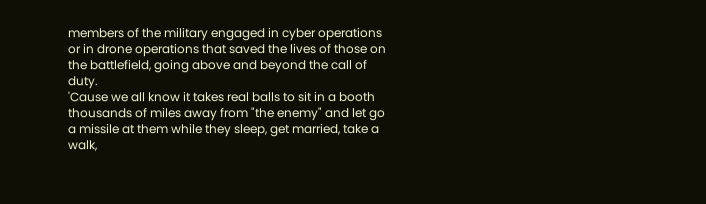members of the military engaged in cyber operations or in drone operations that saved the lives of those on the battlefield, going above and beyond the call of duty.
'Cause we all know it takes real balls to sit in a booth thousands of miles away from "the enemy" and let go a missile at them while they sleep, get married, take a walk,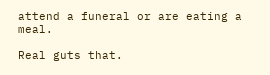attend a funeral or are eating a meal.

Real guts that.